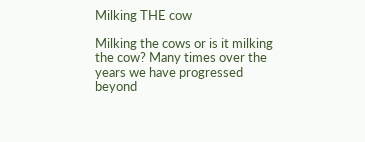Milking THE cow

Milking the cows or is it milking the cow? Many times over the years we have progressed beyond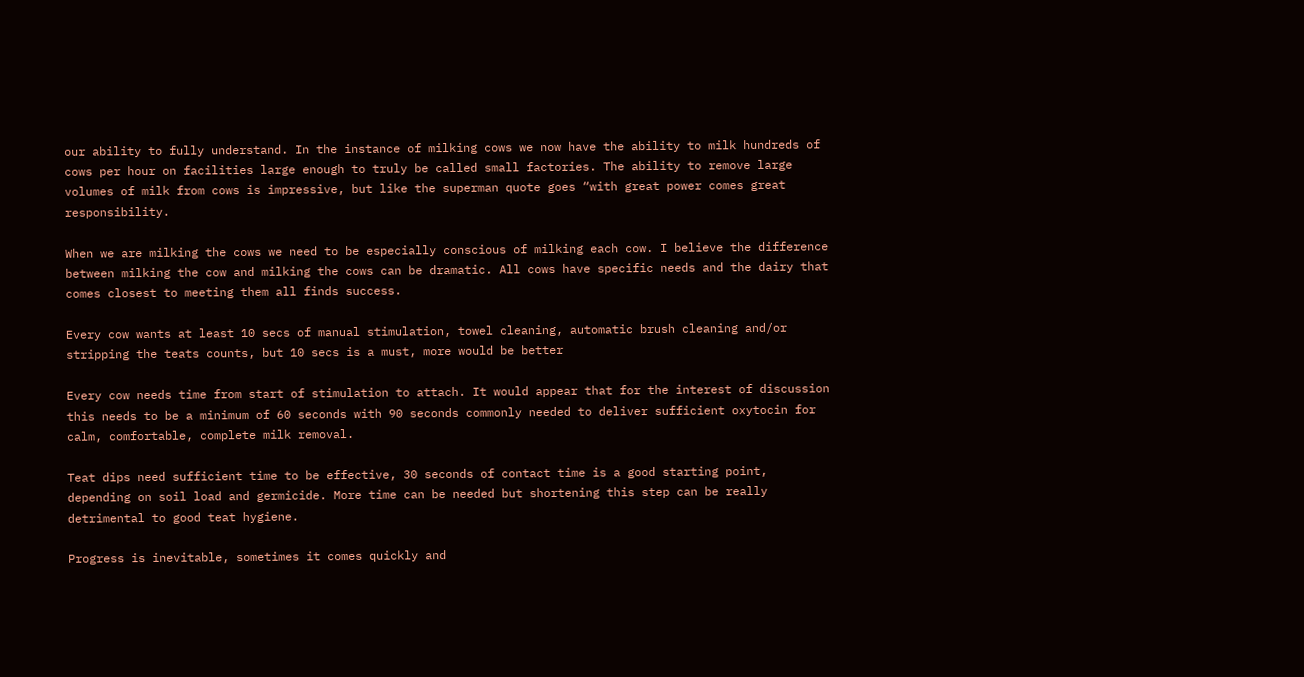our ability to fully understand. In the instance of milking cows we now have the ability to milk hundreds of cows per hour on facilities large enough to truly be called small factories. The ability to remove large volumes of milk from cows is impressive, but like the superman quote goes “with great power comes great responsibility.

When we are milking the cows we need to be especially conscious of milking each cow. I believe the difference between milking the cow and milking the cows can be dramatic. All cows have specific needs and the dairy that comes closest to meeting them all finds success.

Every cow wants at least 10 secs of manual stimulation, towel cleaning, automatic brush cleaning and/or stripping the teats counts, but 10 secs is a must, more would be better

Every cow needs time from start of stimulation to attach. It would appear that for the interest of discussion this needs to be a minimum of 60 seconds with 90 seconds commonly needed to deliver sufficient oxytocin for calm, comfortable, complete milk removal.

Teat dips need sufficient time to be effective, 30 seconds of contact time is a good starting point, depending on soil load and germicide. More time can be needed but shortening this step can be really detrimental to good teat hygiene.

Progress is inevitable, sometimes it comes quickly and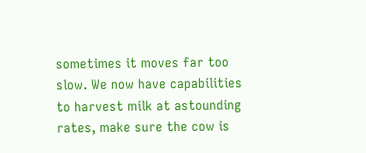sometimes it moves far too slow. We now have capabilities to harvest milk at astounding rates, make sure the cow is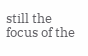still the focus of the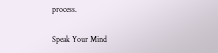process.

Speak Your Mind